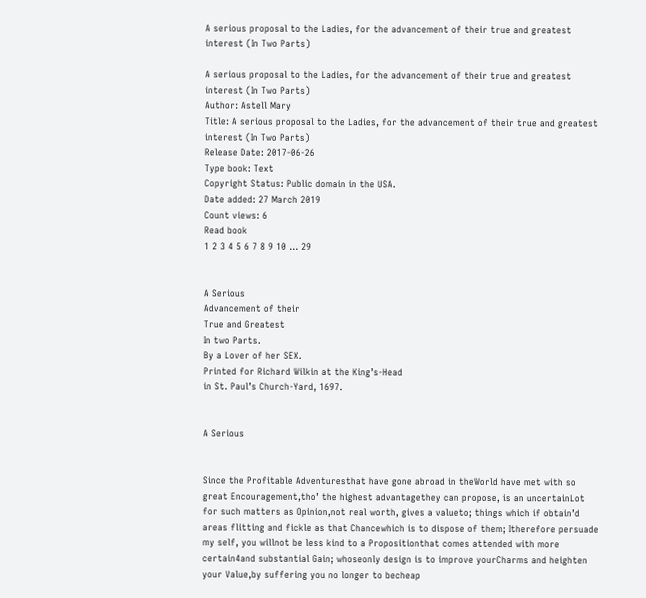A serious proposal to the Ladies, for the advancement of their true and greatest interest (In Two Parts)

A serious proposal to the Ladies, for the advancement of their true and greatest interest (In Two Parts)
Author: Astell Mary
Title: A serious proposal to the Ladies, for the advancement of their true and greatest interest (In Two Parts)
Release Date: 2017-06-26
Type book: Text
Copyright Status: Public domain in the USA.
Date added: 27 March 2019
Count views: 6
Read book
1 2 3 4 5 6 7 8 9 10 ... 29


A Serious
Advancement of their
True and Greatest
In two Parts.
By a Lover of her SEX.
Printed for Richard Wilkin at the King’s-Head
in St. Paul’s Church-Yard, 1697.


A Serious


Since the Profitable Adventuresthat have gone abroad in theWorld have met with so great Encouragement,tho’ the highest advantagethey can propose, is an uncertainLot for such matters as Opinion,not real worth, gives a valueto; things which if obtain’d areas flitting and fickle as that Chancewhich is to dispose of them; Itherefore persuade my self, you willnot be less kind to a Propositionthat comes attended with more certain4and substantial Gain; whoseonly design is to improve yourCharms and heighten your Value,by suffering you no longer to becheap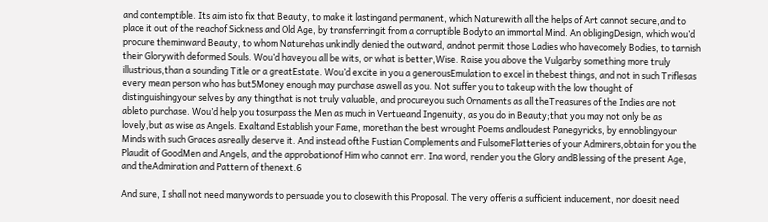and contemptible. Its aim isto fix that Beauty, to make it lastingand permanent, which Naturewith all the helps of Art cannot secure,and to place it out of the reachof Sickness and Old Age, by transferringit from a corruptible Bodyto an immortal Mind. An obligingDesign, which wou’d procure theminward Beauty, to whom Naturehas unkindly denied the outward, andnot permit those Ladies who havecomely Bodies, to tarnish their Glorywith deformed Souls. Wou’d haveyou all be wits, or what is better,Wise. Raise you above the Vulgarby something more truly illustrious,than a sounding Title or a greatEstate. Wou’d excite in you a generousEmulation to excel in thebest things, and not in such Triflesas every mean person who has but5Money enough may purchase aswell as you. Not suffer you to takeup with the low thought of distinguishingyour selves by any thingthat is not truly valuable, and procureyou such Ornaments as all theTreasures of the Indies are not ableto purchase. Wou’d help you tosurpass the Men as much in Vertueand Ingenuity, as you do in Beauty;that you may not only be as lovely,but as wise as Angels. Exaltand Establish your Fame, morethan the best wrought Poems andloudest Panegyricks, by ennoblingyour Minds with such Graces asreally deserve it. And instead ofthe Fustian Complements and FulsomeFlatteries of your Admirers,obtain for you the Plaudit of GoodMen and Angels, and the approbationof Him who cannot err. Ina word, render you the Glory andBlessing of the present Age, and theAdmiration and Pattern of thenext.6

And sure, I shall not need manywords to persuade you to closewith this Proposal. The very offeris a sufficient inducement, nor doesit need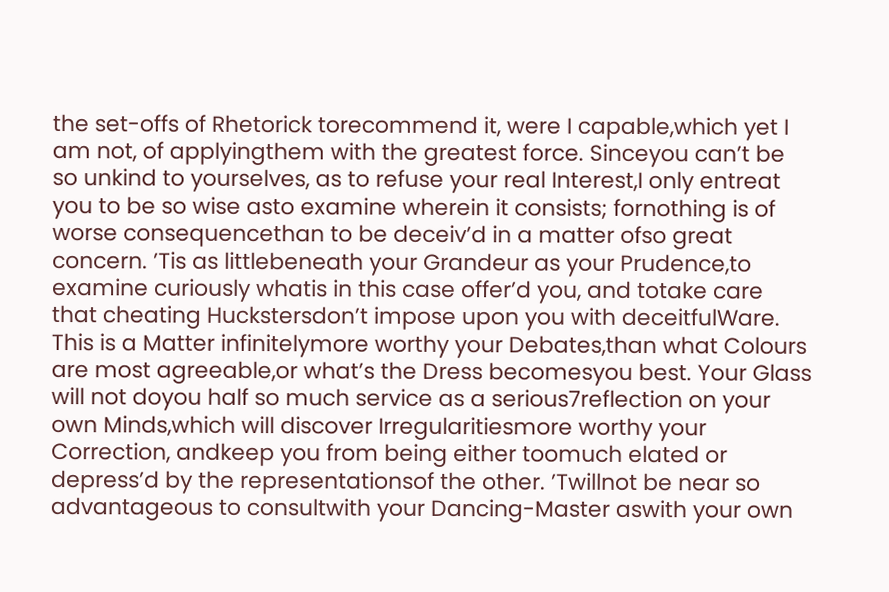the set-offs of Rhetorick torecommend it, were I capable,which yet I am not, of applyingthem with the greatest force. Sinceyou can’t be so unkind to yourselves, as to refuse your real Interest,I only entreat you to be so wise asto examine wherein it consists; fornothing is of worse consequencethan to be deceiv’d in a matter ofso great concern. ’Tis as littlebeneath your Grandeur as your Prudence,to examine curiously whatis in this case offer’d you, and totake care that cheating Huckstersdon’t impose upon you with deceitfulWare. This is a Matter infinitelymore worthy your Debates,than what Colours are most agreeable,or what’s the Dress becomesyou best. Your Glass will not doyou half so much service as a serious7reflection on your own Minds,which will discover Irregularitiesmore worthy your Correction, andkeep you from being either toomuch elated or depress’d by the representationsof the other. ’Twillnot be near so advantageous to consultwith your Dancing-Master aswith your own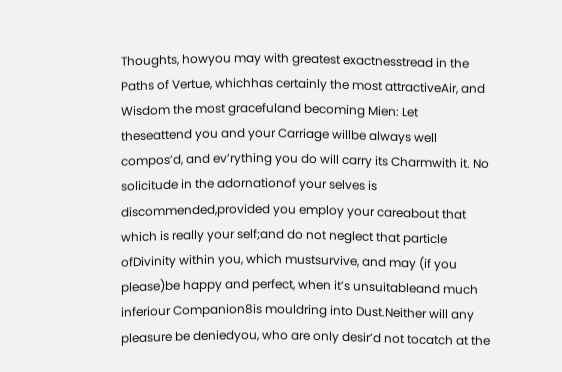Thoughts, howyou may with greatest exactnesstread in the Paths of Vertue, whichhas certainly the most attractiveAir, and Wisdom the most gracefuland becoming Mien: Let theseattend you and your Carriage willbe always well compos’d, and ev’rything you do will carry its Charmwith it. No solicitude in the adornationof your selves is discommended,provided you employ your careabout that which is really your self;and do not neglect that particle ofDivinity within you, which mustsurvive, and may (if you please)be happy and perfect, when it’s unsuitableand much inferiour Companion8is mouldring into Dust.Neither will any pleasure be deniedyou, who are only desir’d not tocatch at the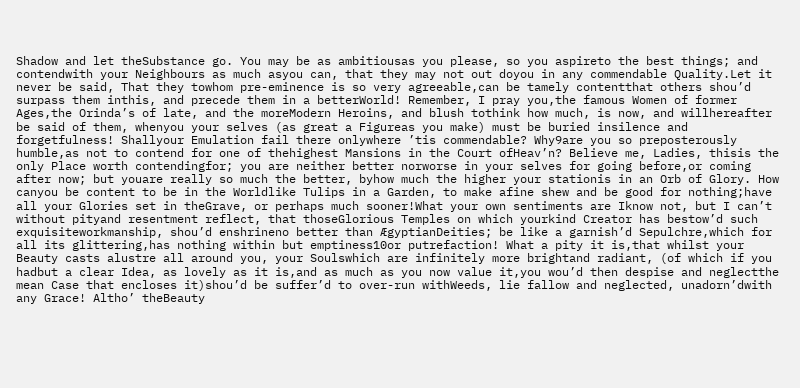Shadow and let theSubstance go. You may be as ambitiousas you please, so you aspireto the best things; and contendwith your Neighbours as much asyou can, that they may not out doyou in any commendable Quality.Let it never be said, That they towhom pre-eminence is so very agreeable,can be tamely contentthat others shou’d surpass them inthis, and precede them in a betterWorld! Remember, I pray you,the famous Women of former Ages,the Orinda’s of late, and the moreModern Heroins, and blush tothink how much, is now, and willhereafter be said of them, whenyou your selves (as great a Figureas you make) must be buried insilence and forgetfulness! Shallyour Emulation fail there onlywhere ’tis commendable? Why9are you so preposterously humble,as not to contend for one of thehighest Mansions in the Court ofHeav’n? Believe me, Ladies, thisis the only Place worth contendingfor; you are neither better norworse in your selves for going before,or coming after now; but youare really so much the better, byhow much the higher your stationis in an Orb of Glory. How canyou be content to be in the Worldlike Tulips in a Garden, to make afine shew and be good for nothing;have all your Glories set in theGrave, or perhaps much sooner!What your own sentiments are Iknow not, but I can’t without pityand resentment reflect, that thoseGlorious Temples on which yourkind Creator has bestow’d such exquisiteworkmanship, shou’d enshrineno better than ÆgyptianDeities; be like a garnish’d Sepulchre,which for all its glittering,has nothing within but emptiness10or putrefaction! What a pity it is,that whilst your Beauty casts alustre all around you, your Soulswhich are infinitely more brightand radiant, (of which if you hadbut a clear Idea, as lovely as it is,and as much as you now value it,you wou’d then despise and neglectthe mean Case that encloses it)shou’d be suffer’d to over-run withWeeds, lie fallow and neglected, unadorn’dwith any Grace! Altho’ theBeauty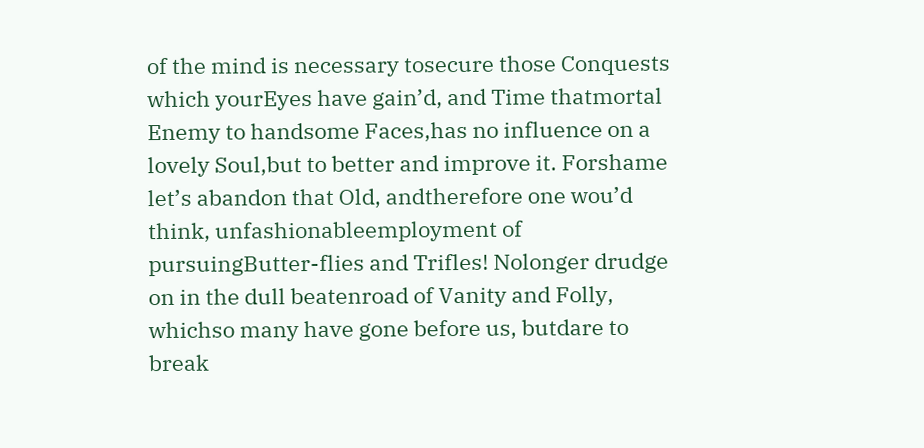of the mind is necessary tosecure those Conquests which yourEyes have gain’d, and Time thatmortal Enemy to handsome Faces,has no influence on a lovely Soul,but to better and improve it. Forshame let’s abandon that Old, andtherefore one wou’d think, unfashionableemployment of pursuingButter-flies and Trifles! Nolonger drudge on in the dull beatenroad of Vanity and Folly, whichso many have gone before us, butdare to break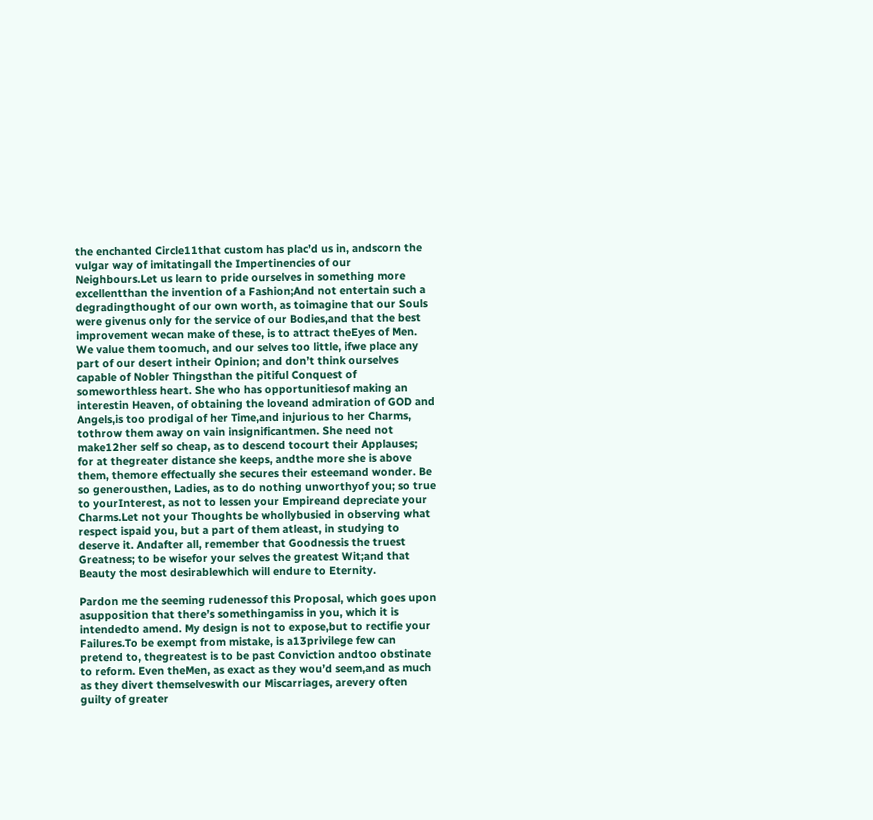the enchanted Circle11that custom has plac’d us in, andscorn the vulgar way of imitatingall the Impertinencies of our Neighbours.Let us learn to pride ourselves in something more excellentthan the invention of a Fashion;And not entertain such a degradingthought of our own worth, as toimagine that our Souls were givenus only for the service of our Bodies,and that the best improvement wecan make of these, is to attract theEyes of Men. We value them toomuch, and our selves too little, ifwe place any part of our desert intheir Opinion; and don’t think ourselves capable of Nobler Thingsthan the pitiful Conquest of someworthless heart. She who has opportunitiesof making an interestin Heaven, of obtaining the loveand admiration of GOD and Angels,is too prodigal of her Time,and injurious to her Charms, tothrow them away on vain insignificantmen. She need not make12her self so cheap, as to descend tocourt their Applauses; for at thegreater distance she keeps, andthe more she is above them, themore effectually she secures their esteemand wonder. Be so generousthen, Ladies, as to do nothing unworthyof you; so true to yourInterest, as not to lessen your Empireand depreciate your Charms.Let not your Thoughts be whollybusied in observing what respect ispaid you, but a part of them atleast, in studying to deserve it. Andafter all, remember that Goodnessis the truest Greatness; to be wisefor your selves the greatest Wit;and that Beauty the most desirablewhich will endure to Eternity.

Pardon me the seeming rudenessof this Proposal, which goes upon asupposition that there’s somethingamiss in you, which it is intendedto amend. My design is not to expose,but to rectifie your Failures.To be exempt from mistake, is a13privilege few can pretend to, thegreatest is to be past Conviction andtoo obstinate to reform. Even theMen, as exact as they wou’d seem,and as much as they divert themselveswith our Miscarriages, arevery often guilty of greater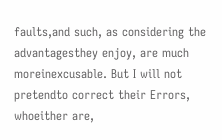faults,and such, as considering the advantagesthey enjoy, are much moreinexcusable. But I will not pretendto correct their Errors, whoeither are,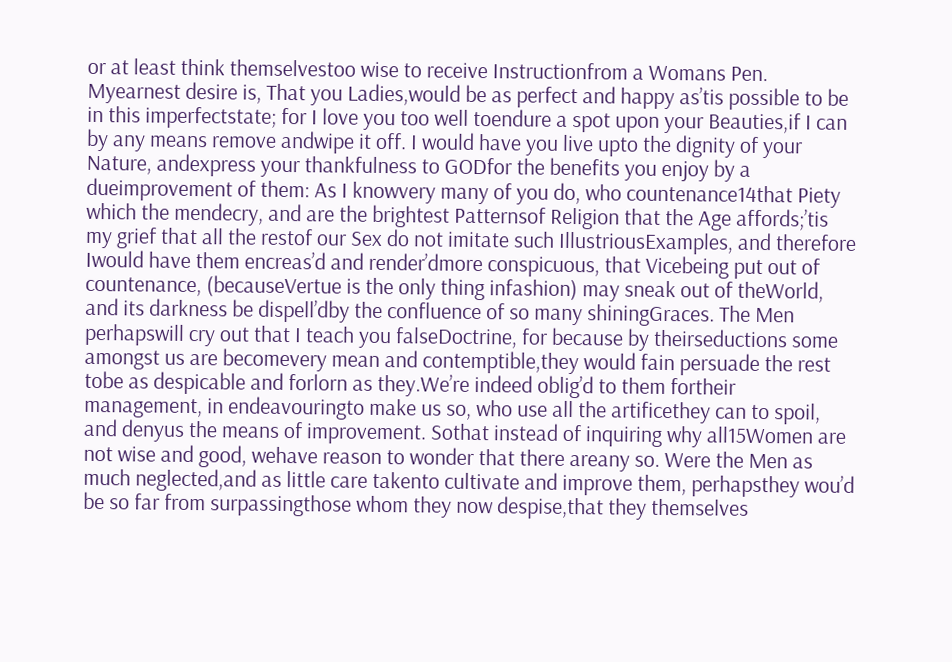or at least think themselvestoo wise to receive Instructionfrom a Womans Pen. Myearnest desire is, That you Ladies,would be as perfect and happy as’tis possible to be in this imperfectstate; for I love you too well toendure a spot upon your Beauties,if I can by any means remove andwipe it off. I would have you live upto the dignity of your Nature, andexpress your thankfulness to GODfor the benefits you enjoy by a dueimprovement of them: As I knowvery many of you do, who countenance14that Piety which the mendecry, and are the brightest Patternsof Religion that the Age affords;’tis my grief that all the restof our Sex do not imitate such IllustriousExamples, and therefore Iwould have them encreas’d and render’dmore conspicuous, that Vicebeing put out of countenance, (becauseVertue is the only thing infashion) may sneak out of theWorld, and its darkness be dispell’dby the confluence of so many shiningGraces. The Men perhapswill cry out that I teach you falseDoctrine, for because by theirseductions some amongst us are becomevery mean and contemptible,they would fain persuade the rest tobe as despicable and forlorn as they.We’re indeed oblig’d to them fortheir management, in endeavouringto make us so, who use all the artificethey can to spoil, and denyus the means of improvement. Sothat instead of inquiring why all15Women are not wise and good, wehave reason to wonder that there areany so. Were the Men as much neglected,and as little care takento cultivate and improve them, perhapsthey wou’d be so far from surpassingthose whom they now despise,that they themselves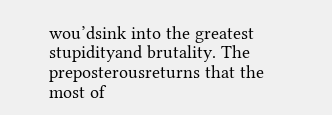wou’dsink into the greatest stupidityand brutality. The preposterousreturns that the most of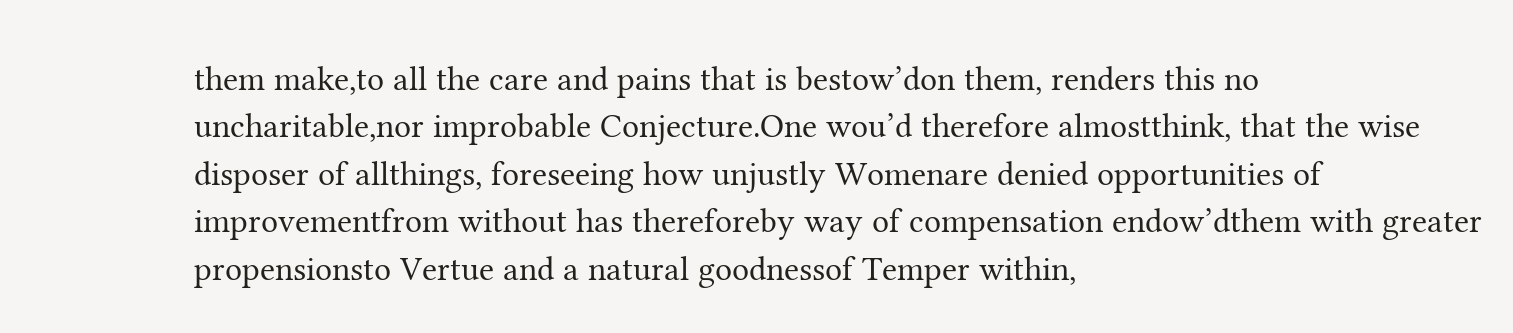them make,to all the care and pains that is bestow’don them, renders this no uncharitable,nor improbable Conjecture.One wou’d therefore almostthink, that the wise disposer of allthings, foreseeing how unjustly Womenare denied opportunities of improvementfrom without has thereforeby way of compensation endow’dthem with greater propensionsto Vertue and a natural goodnessof Temper within,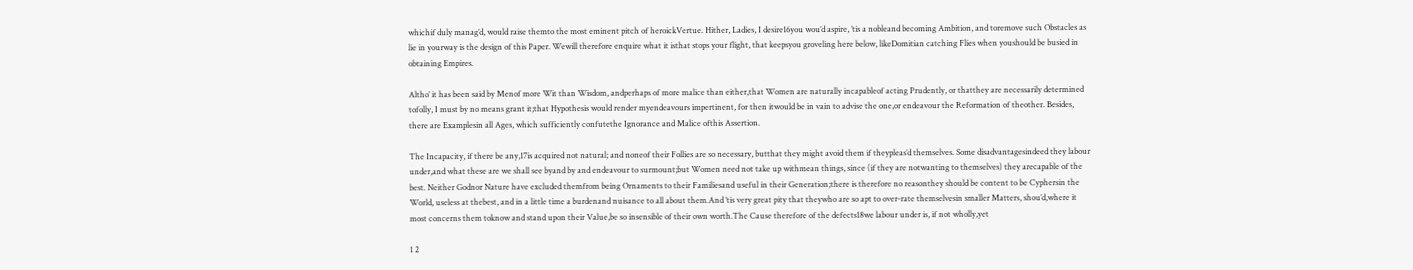whichif duly manag’d, would raise themto the most eminent pitch of heroickVertue. Hither, Ladies, I desire16you wou’d aspire, ’tis a nobleand becoming Ambition, and toremove such Obstacles as lie in yourway is the design of this Paper. Wewill therefore enquire what it isthat stops your flight, that keepsyou groveling here below, likeDomitian catching Flies when youshould be busied in obtaining Empires.

Altho’ it has been said by Menof more Wit than Wisdom, andperhaps of more malice than either,that Women are naturally incapableof acting Prudently, or thatthey are necessarily determined tofolly, I must by no means grant it;that Hypothesis would render myendeavours impertinent, for then itwould be in vain to advise the one,or endeavour the Reformation of theother. Besides, there are Examplesin all Ages, which sufficiently confutethe Ignorance and Malice ofthis Assertion.

The Incapacity, if there be any,17is acquired not natural; and noneof their Follies are so necessary, butthat they might avoid them if theypleas’d themselves. Some disadvantagesindeed they labour under,and what these are we shall see byand by and endeavour to surmount;but Women need not take up withmean things, since (if they are notwanting to themselves) they arecapable of the best. Neither Godnor Nature have excluded themfrom being Ornaments to their Familiesand useful in their Generation;there is therefore no reasonthey should be content to be Cyphersin the World, useless at thebest, and in a little time a burdenand nuisance to all about them.And ’tis very great pity that theywho are so apt to over-rate themselvesin smaller Matters, shou’d,where it most concerns them toknow and stand upon their Value,be so insensible of their own worth.The Cause therefore of the defects18we labour under is, if not wholly,yet

1 2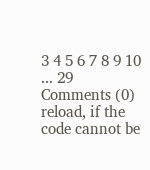3 4 5 6 7 8 9 10 ... 29
Comments (0)
reload, if the code cannot be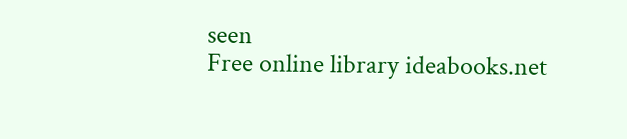seen
Free online library ideabooks.net